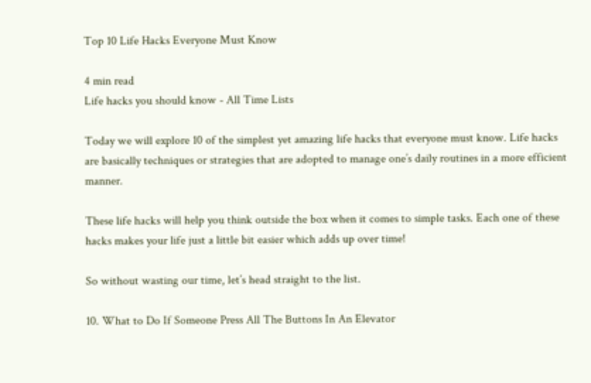Top 10 Life Hacks Everyone Must Know

4 min read
Life hacks you should know - All Time Lists

Today we will explore 10 of the simplest yet amazing life hacks that everyone must know. Life hacks are basically techniques or strategies that are adopted to manage one’s daily routines in a more efficient manner.

These life hacks will help you think outside the box when it comes to simple tasks. Each one of these hacks makes your life just a little bit easier which adds up over time!

So without wasting our time, let’s head straight to the list.

10. What to Do If Someone Press All The Buttons In An Elevator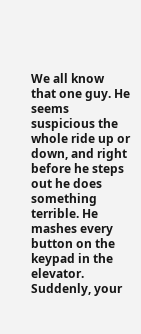We all know that one guy. He seems suspicious the whole ride up or down, and right before he steps out he does something terrible. He mashes every button on the keypad in the elevator. Suddenly, your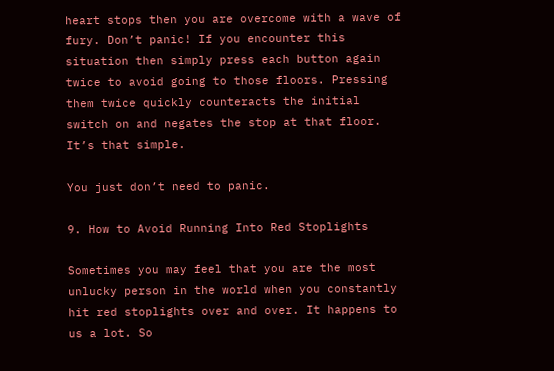heart stops then you are overcome with a wave of fury. Don’t panic! If you encounter this situation then simply press each button again twice to avoid going to those floors. Pressing them twice quickly counteracts the initial switch on and negates the stop at that floor. It’s that simple.

You just don’t need to panic.

9. How to Avoid Running Into Red Stoplights

Sometimes you may feel that you are the most unlucky person in the world when you constantly hit red stoplights over and over. It happens to us a lot. So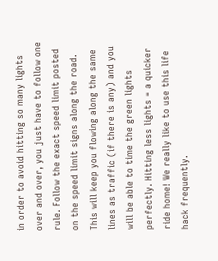in order to avoid hitting so many lights over and over, you just have to follow one rule. Follow the exact speed limit posted on the speed limit signs along the road. This will keep you flowing along the same lines as traffic (if there is any) and you will be able to time the green lights perfectly. Hitting less lights = a quicker ride home! We really like to use this life hack frequently.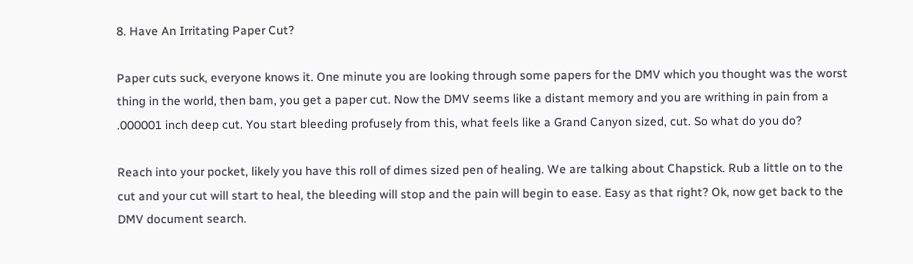8. Have An Irritating Paper Cut?

Paper cuts suck, everyone knows it. One minute you are looking through some papers for the DMV which you thought was the worst thing in the world, then bam, you get a paper cut. Now the DMV seems like a distant memory and you are writhing in pain from a .000001 inch deep cut. You start bleeding profusely from this, what feels like a Grand Canyon sized, cut. So what do you do?

Reach into your pocket, likely you have this roll of dimes sized pen of healing. We are talking about Chapstick. Rub a little on to the cut and your cut will start to heal, the bleeding will stop and the pain will begin to ease. Easy as that right? Ok, now get back to the DMV document search.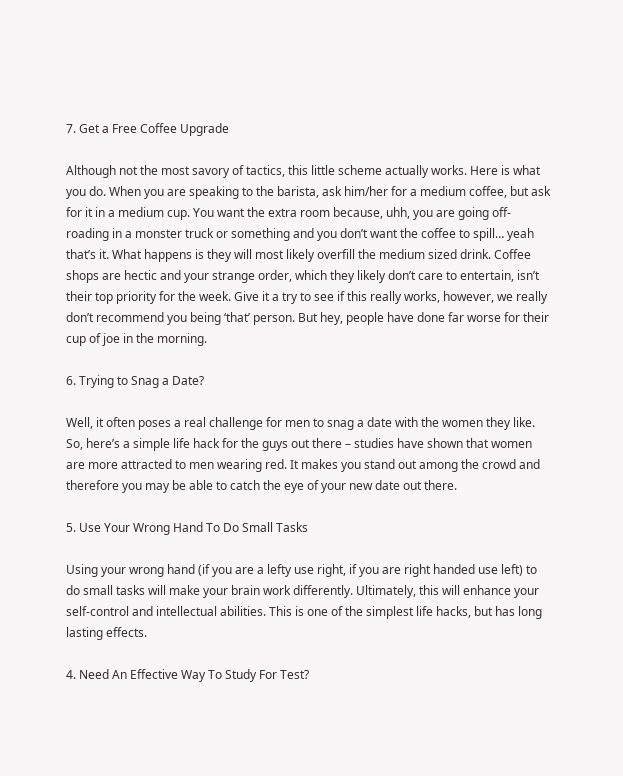7. Get a Free Coffee Upgrade

Although not the most savory of tactics, this little scheme actually works. Here is what you do. When you are speaking to the barista, ask him/her for a medium coffee, but ask for it in a medium cup. You want the extra room because, uhh, you are going off-roading in a monster truck or something and you don’t want the coffee to spill… yeah that’s it. What happens is they will most likely overfill the medium sized drink. Coffee shops are hectic and your strange order, which they likely don’t care to entertain, isn’t their top priority for the week. Give it a try to see if this really works, however, we really don’t recommend you being ‘that’ person. But hey, people have done far worse for their cup of joe in the morning.

6. Trying to Snag a Date?

Well, it often poses a real challenge for men to snag a date with the women they like. So, here’s a simple life hack for the guys out there – studies have shown that women are more attracted to men wearing red. It makes you stand out among the crowd and therefore you may be able to catch the eye of your new date out there.

5. Use Your Wrong Hand To Do Small Tasks

Using your wrong hand (if you are a lefty use right, if you are right handed use left) to do small tasks will make your brain work differently. Ultimately, this will enhance your self-control and intellectual abilities. This is one of the simplest life hacks, but has long lasting effects.

4. Need An Effective Way To Study For Test?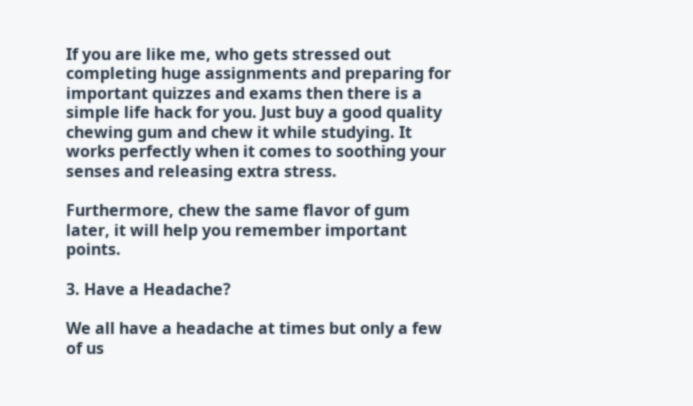If you are like me, who gets stressed out completing huge assignments and preparing for important quizzes and exams then there is a simple life hack for you. Just buy a good quality chewing gum and chew it while studying. It works perfectly when it comes to soothing your senses and releasing extra stress.

Furthermore, chew the same flavor of gum later, it will help you remember important points.

3. Have a Headache?

We all have a headache at times but only a few of us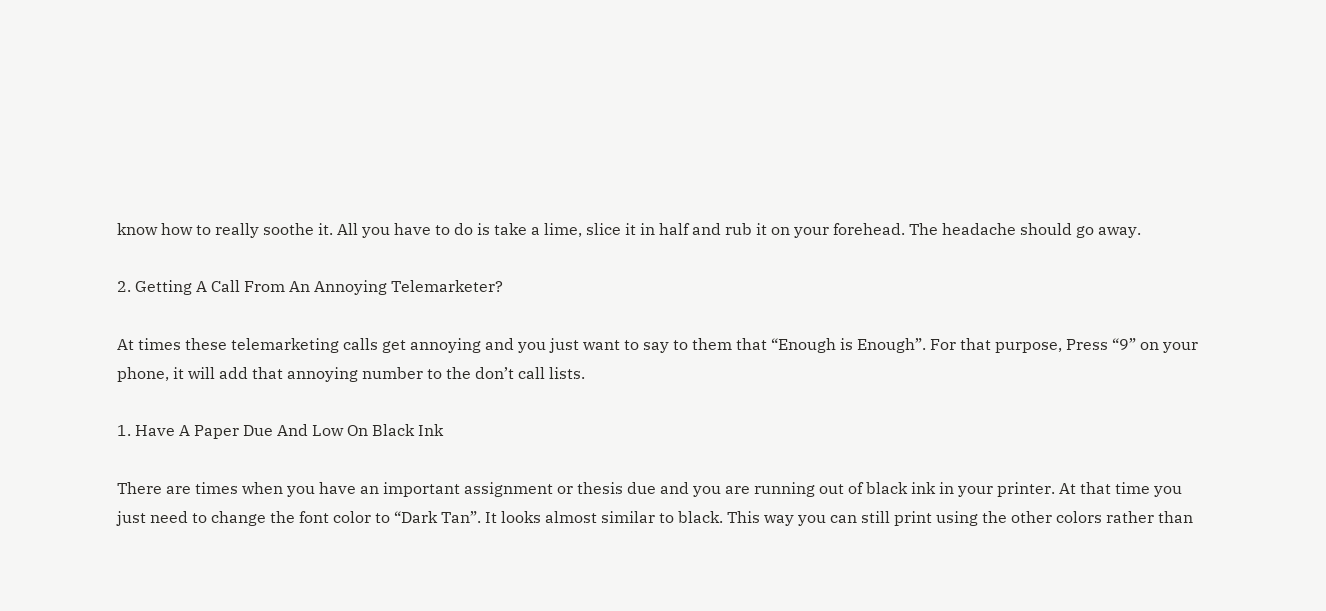know how to really soothe it. All you have to do is take a lime, slice it in half and rub it on your forehead. The headache should go away.

2. Getting A Call From An Annoying Telemarketer?

At times these telemarketing calls get annoying and you just want to say to them that “Enough is Enough”. For that purpose, Press “9” on your phone, it will add that annoying number to the don’t call lists.

1. Have A Paper Due And Low On Black Ink

There are times when you have an important assignment or thesis due and you are running out of black ink in your printer. At that time you just need to change the font color to “Dark Tan”. It looks almost similar to black. This way you can still print using the other colors rather than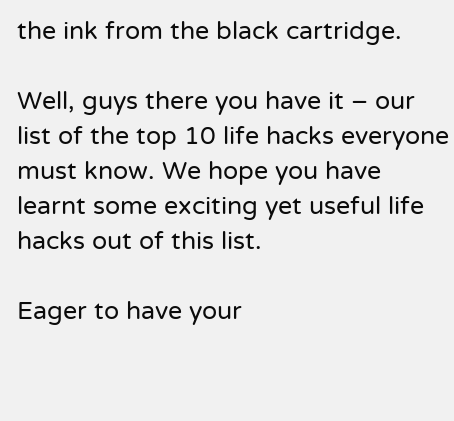the ink from the black cartridge.

Well, guys there you have it – our list of the top 10 life hacks everyone must know. We hope you have learnt some exciting yet useful life hacks out of this list.

Eager to have your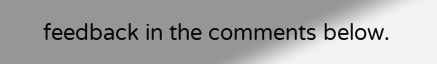feedback in the comments below.